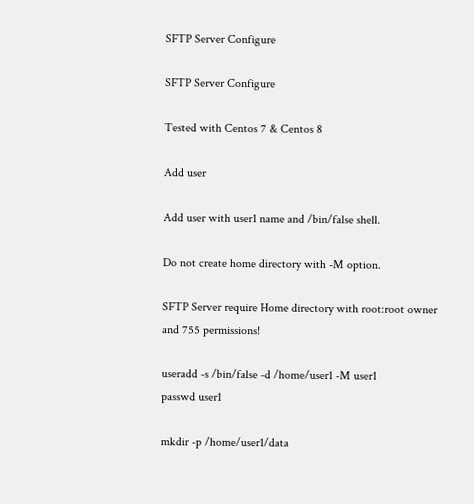SFTP Server Configure

SFTP Server Configure

Tested with Centos 7 & Centos 8

Add user

Add user with user1 name and /bin/false shell.

Do not create home directory with -M option.

SFTP Server require Home directory with root:root owner and 755 permissions!

useradd -s /bin/false -d /home/user1 -M user1
passwd user1

mkdir -p /home/user1/data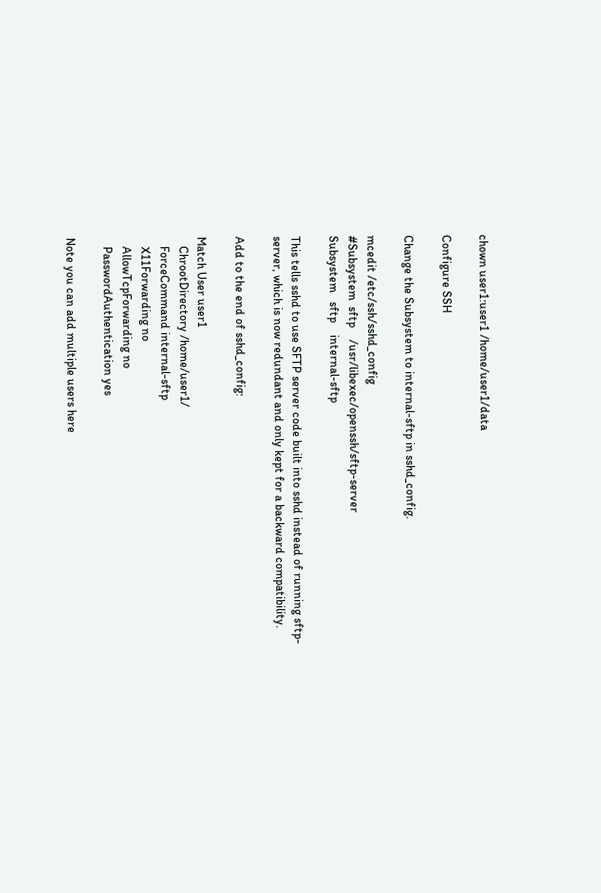chown user1:user1 /home/user1/data

Configure SSH

Change the Subsystem to internal-sftp in sshd_config.

mcedit /etc/ssh/sshd_config
#Subsystem  sftp    /usr/libexec/openssh/sftp-server
Subsystem   sftp    internal-sftp

This tells sshd to use SFTP server code built into sshd instead of running sftp-server, which is now redundant and only kept for a backward compatibility.

Add to the end of sshd_config:

Match User user1
   ChrootDirectory /home/user1/
   ForceCommand internal-sftp
   X11Forwarding no
   AllowTcpForwarding no
   PasswordAuthentication yes

Note you can add multiple users here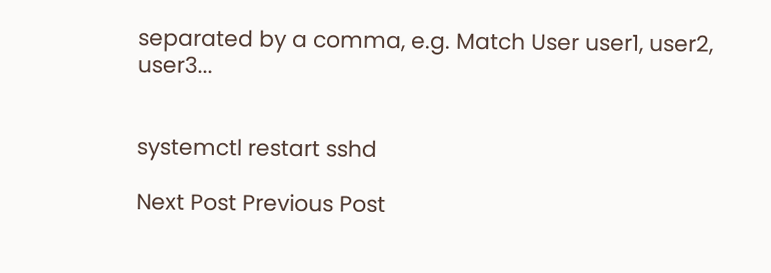separated by a comma, e.g. Match User user1, user2, user3...


systemctl restart sshd

Next Post Previous Post